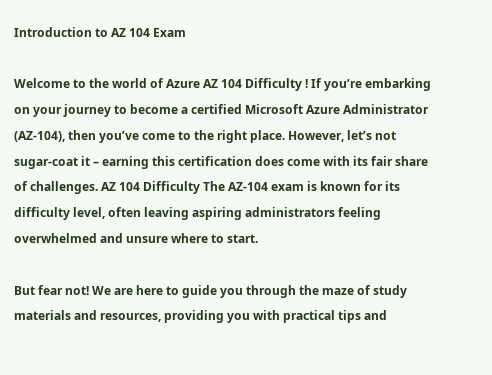Introduction to AZ 104 Exam

Welcome to the world of Azure AZ 104 Difficulty ! If you’re embarking on your journey to become a certified Microsoft Azure Administrator (AZ-104), then you’ve come to the right place. However, let’s not sugar-coat it – earning this certification does come with its fair share of challenges. AZ 104 Difficulty The AZ-104 exam is known for its difficulty level, often leaving aspiring administrators feeling overwhelmed and unsure where to start.

But fear not! We are here to guide you through the maze of study materials and resources, providing you with practical tips and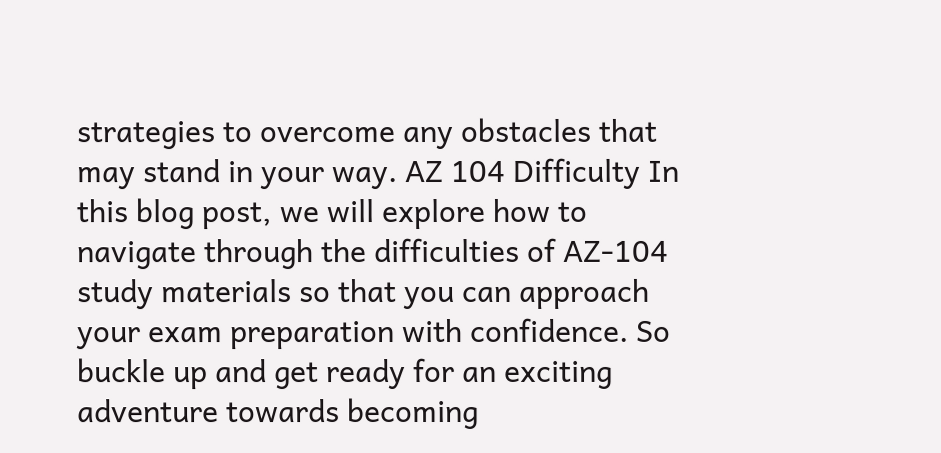strategies to overcome any obstacles that may stand in your way. AZ 104 Difficulty In this blog post, we will explore how to navigate through the difficulties of AZ-104 study materials so that you can approach your exam preparation with confidence. So buckle up and get ready for an exciting adventure towards becoming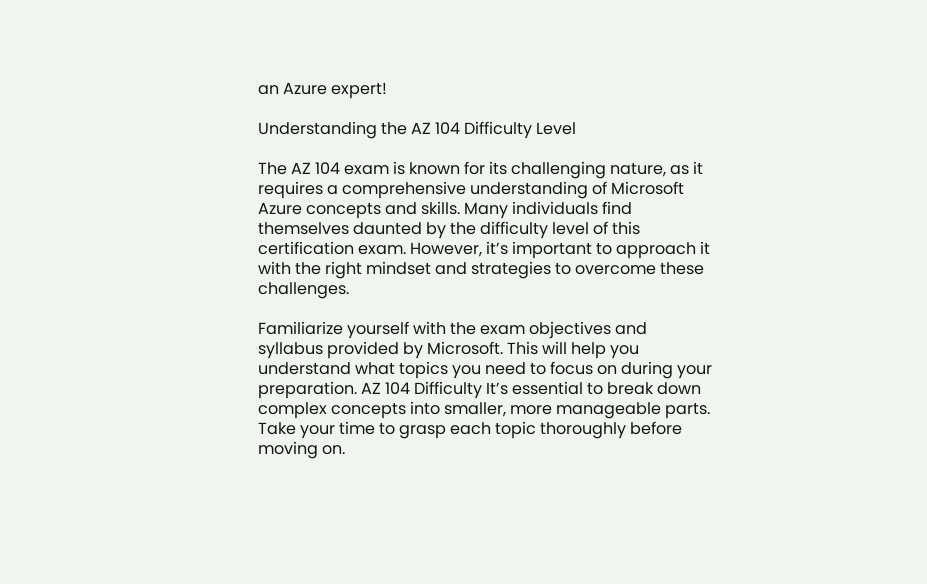an Azure expert!

Understanding the AZ 104 Difficulty Level

The AZ 104 exam is known for its challenging nature, as it requires a comprehensive understanding of Microsoft Azure concepts and skills. Many individuals find themselves daunted by the difficulty level of this certification exam. However, it’s important to approach it with the right mindset and strategies to overcome these challenges.

Familiarize yourself with the exam objectives and syllabus provided by Microsoft. This will help you understand what topics you need to focus on during your preparation. AZ 104 Difficulty It’s essential to break down complex concepts into smaller, more manageable parts. Take your time to grasp each topic thoroughly before moving on.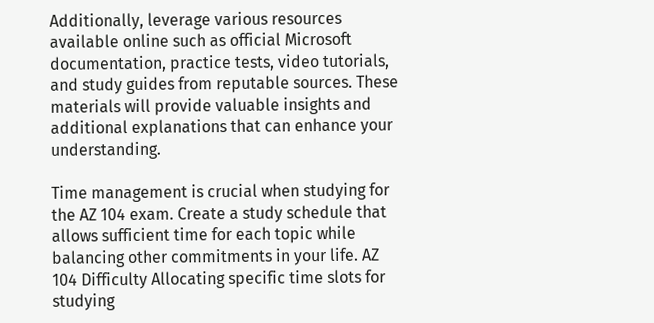Additionally, leverage various resources available online such as official Microsoft documentation, practice tests, video tutorials, and study guides from reputable sources. These materials will provide valuable insights and additional explanations that can enhance your understanding.

Time management is crucial when studying for the AZ 104 exam. Create a study schedule that allows sufficient time for each topic while balancing other commitments in your life. AZ 104 Difficulty Allocating specific time slots for studying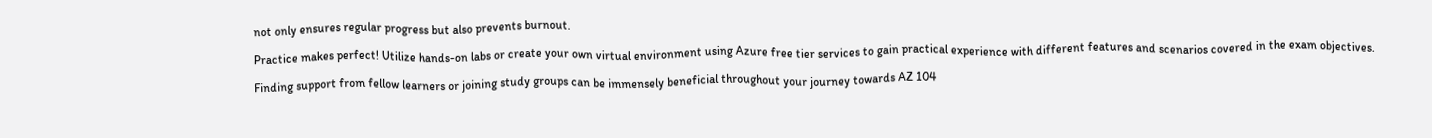not only ensures regular progress but also prevents burnout.

Practice makes perfect! Utilize hands-on labs or create your own virtual environment using Azure free tier services to gain practical experience with different features and scenarios covered in the exam objectives.

Finding support from fellow learners or joining study groups can be immensely beneficial throughout your journey towards AZ 104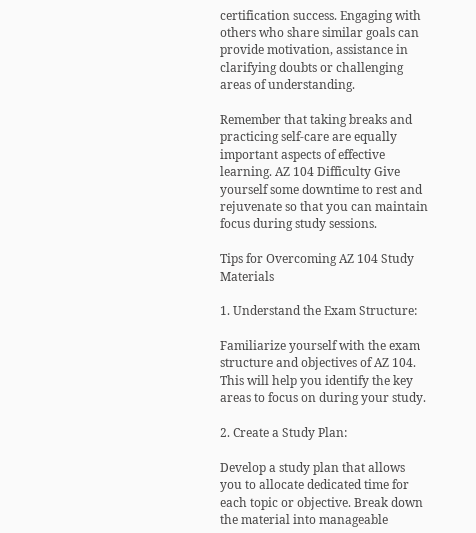certification success. Engaging with others who share similar goals can provide motivation, assistance in clarifying doubts or challenging areas of understanding.

Remember that taking breaks and practicing self-care are equally important aspects of effective learning. AZ 104 Difficulty Give yourself some downtime to rest and rejuvenate so that you can maintain focus during study sessions.

Tips for Overcoming AZ 104 Study Materials

1. Understand the Exam Structure:

Familiarize yourself with the exam structure and objectives of AZ 104. This will help you identify the key areas to focus on during your study.

2. Create a Study Plan:

Develop a study plan that allows you to allocate dedicated time for each topic or objective. Break down the material into manageable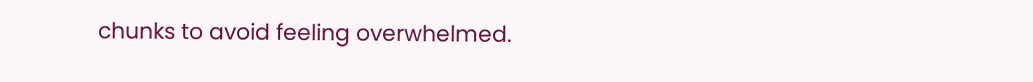chunks to avoid feeling overwhelmed.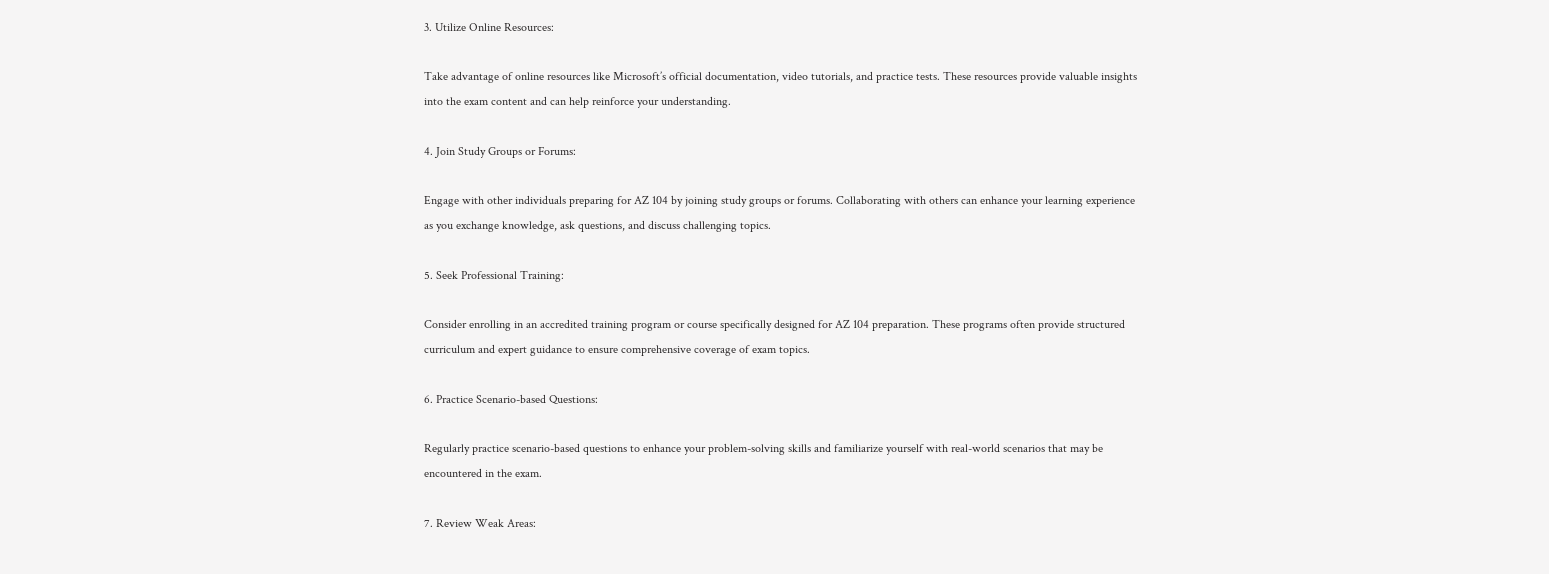3. Utilize Online Resources:

Take advantage of online resources like Microsoft’s official documentation, video tutorials, and practice tests. These resources provide valuable insights into the exam content and can help reinforce your understanding.

4. Join Study Groups or Forums:

Engage with other individuals preparing for AZ 104 by joining study groups or forums. Collaborating with others can enhance your learning experience as you exchange knowledge, ask questions, and discuss challenging topics.

5. Seek Professional Training:

Consider enrolling in an accredited training program or course specifically designed for AZ 104 preparation. These programs often provide structured curriculum and expert guidance to ensure comprehensive coverage of exam topics.

6. Practice Scenario-based Questions:

Regularly practice scenario-based questions to enhance your problem-solving skills and familiarize yourself with real-world scenarios that may be encountered in the exam.

7. Review Weak Areas: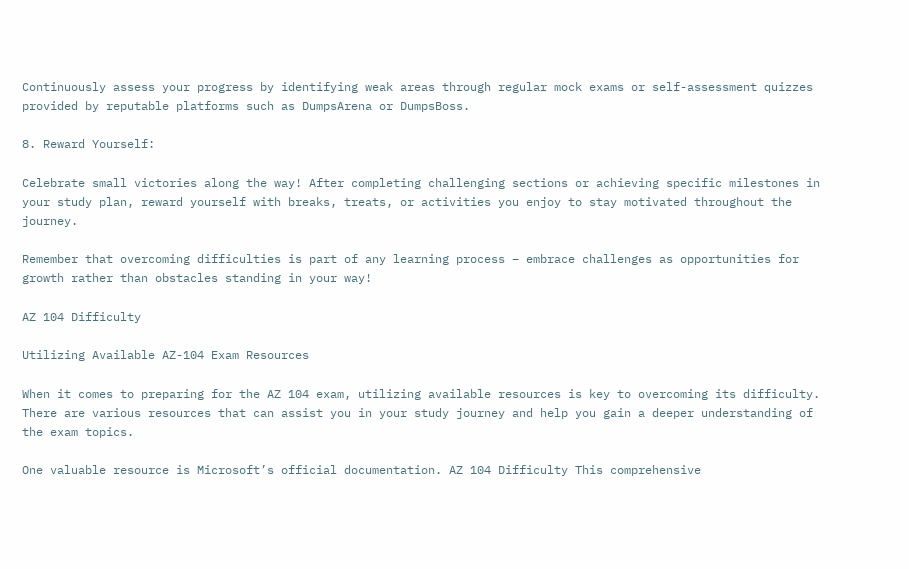Continuously assess your progress by identifying weak areas through regular mock exams or self-assessment quizzes provided by reputable platforms such as DumpsArena or DumpsBoss.

8. Reward Yourself:

Celebrate small victories along the way! After completing challenging sections or achieving specific milestones in your study plan, reward yourself with breaks, treats, or activities you enjoy to stay motivated throughout the journey.

Remember that overcoming difficulties is part of any learning process – embrace challenges as opportunities for growth rather than obstacles standing in your way!

AZ 104 Difficulty

Utilizing Available AZ-104 Exam Resources

When it comes to preparing for the AZ 104 exam, utilizing available resources is key to overcoming its difficulty. There are various resources that can assist you in your study journey and help you gain a deeper understanding of the exam topics.

One valuable resource is Microsoft’s official documentation. AZ 104 Difficulty This comprehensive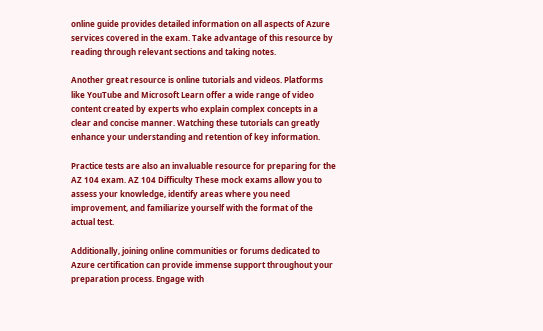online guide provides detailed information on all aspects of Azure services covered in the exam. Take advantage of this resource by reading through relevant sections and taking notes.

Another great resource is online tutorials and videos. Platforms like YouTube and Microsoft Learn offer a wide range of video content created by experts who explain complex concepts in a clear and concise manner. Watching these tutorials can greatly enhance your understanding and retention of key information.

Practice tests are also an invaluable resource for preparing for the AZ 104 exam. AZ 104 Difficulty These mock exams allow you to assess your knowledge, identify areas where you need improvement, and familiarize yourself with the format of the actual test.

Additionally, joining online communities or forums dedicated to Azure certification can provide immense support throughout your preparation process. Engage with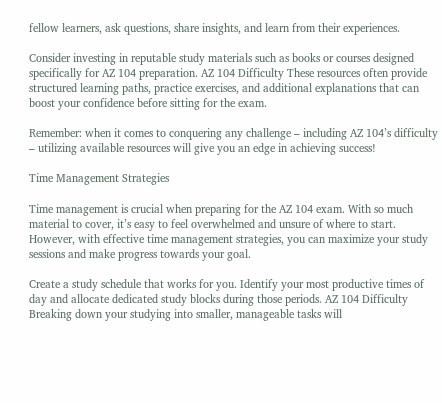fellow learners, ask questions, share insights, and learn from their experiences.

Consider investing in reputable study materials such as books or courses designed specifically for AZ 104 preparation. AZ 104 Difficulty These resources often provide structured learning paths, practice exercises, and additional explanations that can boost your confidence before sitting for the exam.

Remember: when it comes to conquering any challenge – including AZ 104’s difficulty – utilizing available resources will give you an edge in achieving success!

Time Management Strategies

Time management is crucial when preparing for the AZ 104 exam. With so much material to cover, it’s easy to feel overwhelmed and unsure of where to start. However, with effective time management strategies, you can maximize your study sessions and make progress towards your goal.

Create a study schedule that works for you. Identify your most productive times of day and allocate dedicated study blocks during those periods. AZ 104 Difficulty Breaking down your studying into smaller, manageable tasks will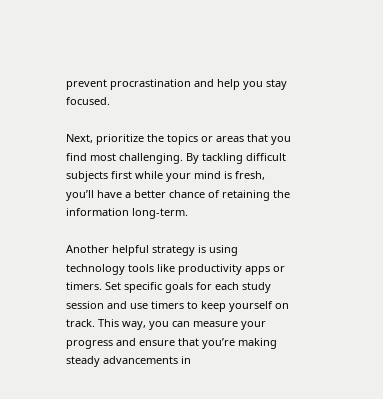prevent procrastination and help you stay focused.

Next, prioritize the topics or areas that you find most challenging. By tackling difficult subjects first while your mind is fresh, you’ll have a better chance of retaining the information long-term.

Another helpful strategy is using technology tools like productivity apps or timers. Set specific goals for each study session and use timers to keep yourself on track. This way, you can measure your progress and ensure that you’re making steady advancements in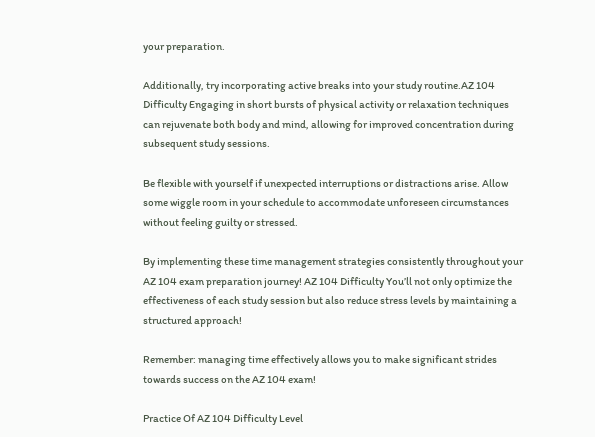your preparation.

Additionally, try incorporating active breaks into your study routine.AZ 104 Difficulty Engaging in short bursts of physical activity or relaxation techniques can rejuvenate both body and mind, allowing for improved concentration during subsequent study sessions.

Be flexible with yourself if unexpected interruptions or distractions arise. Allow some wiggle room in your schedule to accommodate unforeseen circumstances without feeling guilty or stressed.

By implementing these time management strategies consistently throughout your AZ 104 exam preparation journey! AZ 104 Difficulty You’ll not only optimize the effectiveness of each study session but also reduce stress levels by maintaining a structured approach!

Remember: managing time effectively allows you to make significant strides towards success on the AZ 104 exam!

Practice Of AZ 104 Difficulty Level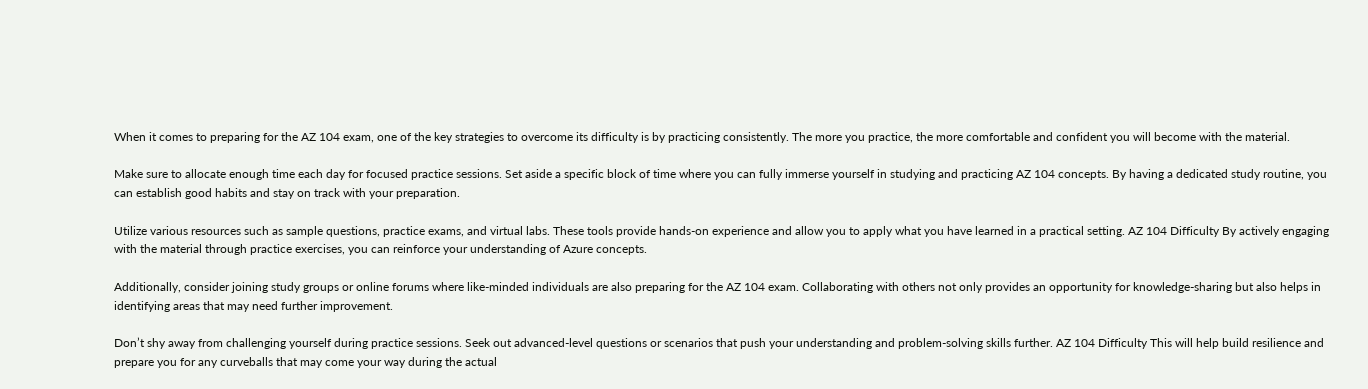When it comes to preparing for the AZ 104 exam, one of the key strategies to overcome its difficulty is by practicing consistently. The more you practice, the more comfortable and confident you will become with the material.

Make sure to allocate enough time each day for focused practice sessions. Set aside a specific block of time where you can fully immerse yourself in studying and practicing AZ 104 concepts. By having a dedicated study routine, you can establish good habits and stay on track with your preparation.

Utilize various resources such as sample questions, practice exams, and virtual labs. These tools provide hands-on experience and allow you to apply what you have learned in a practical setting. AZ 104 Difficulty By actively engaging with the material through practice exercises, you can reinforce your understanding of Azure concepts.

Additionally, consider joining study groups or online forums where like-minded individuals are also preparing for the AZ 104 exam. Collaborating with others not only provides an opportunity for knowledge-sharing but also helps in identifying areas that may need further improvement.

Don’t shy away from challenging yourself during practice sessions. Seek out advanced-level questions or scenarios that push your understanding and problem-solving skills further. AZ 104 Difficulty This will help build resilience and prepare you for any curveballs that may come your way during the actual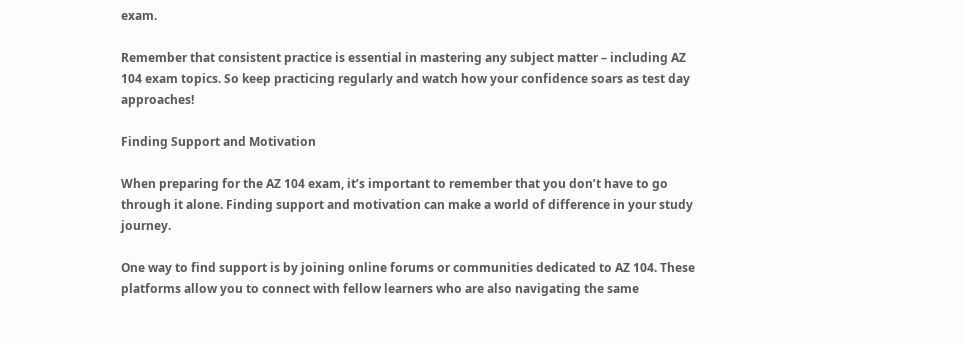exam.

Remember that consistent practice is essential in mastering any subject matter – including AZ 104 exam topics. So keep practicing regularly and watch how your confidence soars as test day approaches!

Finding Support and Motivation

When preparing for the AZ 104 exam, it’s important to remember that you don’t have to go through it alone. Finding support and motivation can make a world of difference in your study journey.

One way to find support is by joining online forums or communities dedicated to AZ 104. These platforms allow you to connect with fellow learners who are also navigating the same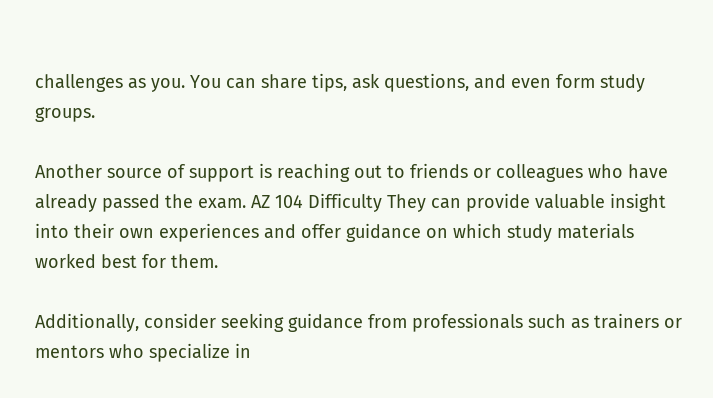challenges as you. You can share tips, ask questions, and even form study groups.

Another source of support is reaching out to friends or colleagues who have already passed the exam. AZ 104 Difficulty They can provide valuable insight into their own experiences and offer guidance on which study materials worked best for them.

Additionally, consider seeking guidance from professionals such as trainers or mentors who specialize in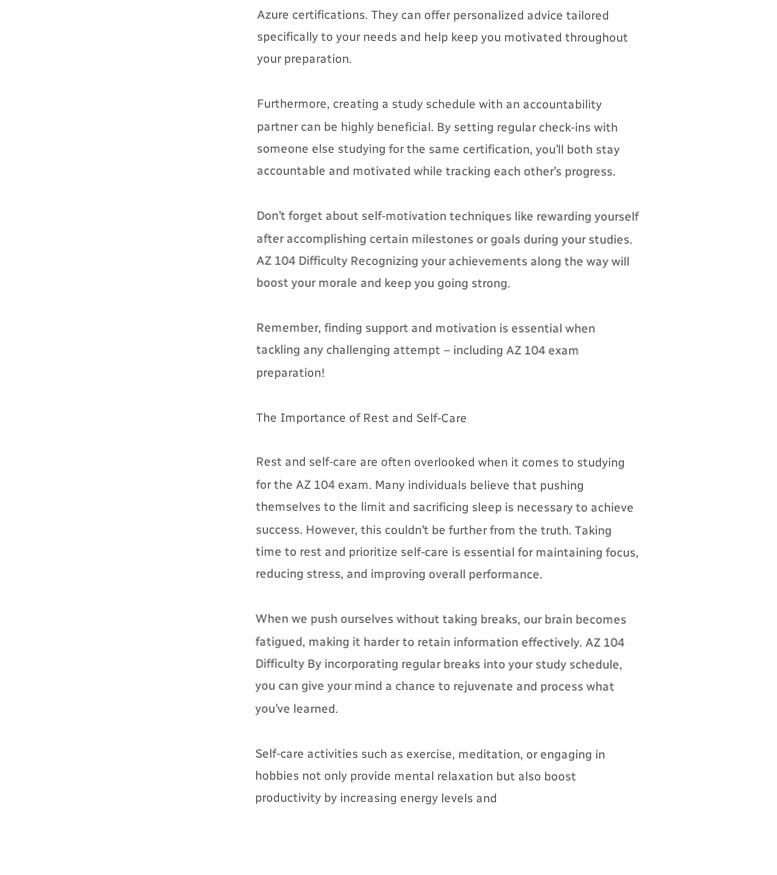Azure certifications. They can offer personalized advice tailored specifically to your needs and help keep you motivated throughout your preparation.

Furthermore, creating a study schedule with an accountability partner can be highly beneficial. By setting regular check-ins with someone else studying for the same certification, you’ll both stay accountable and motivated while tracking each other’s progress.

Don’t forget about self-motivation techniques like rewarding yourself after accomplishing certain milestones or goals during your studies. AZ 104 Difficulty Recognizing your achievements along the way will boost your morale and keep you going strong.

Remember, finding support and motivation is essential when tackling any challenging attempt – including AZ 104 exam preparation!

The Importance of Rest and Self-Care

Rest and self-care are often overlooked when it comes to studying for the AZ 104 exam. Many individuals believe that pushing themselves to the limit and sacrificing sleep is necessary to achieve success. However, this couldn’t be further from the truth. Taking time to rest and prioritize self-care is essential for maintaining focus, reducing stress, and improving overall performance.

When we push ourselves without taking breaks, our brain becomes fatigued, making it harder to retain information effectively. AZ 104 Difficulty By incorporating regular breaks into your study schedule, you can give your mind a chance to rejuvenate and process what you’ve learned.

Self-care activities such as exercise, meditation, or engaging in hobbies not only provide mental relaxation but also boost productivity by increasing energy levels and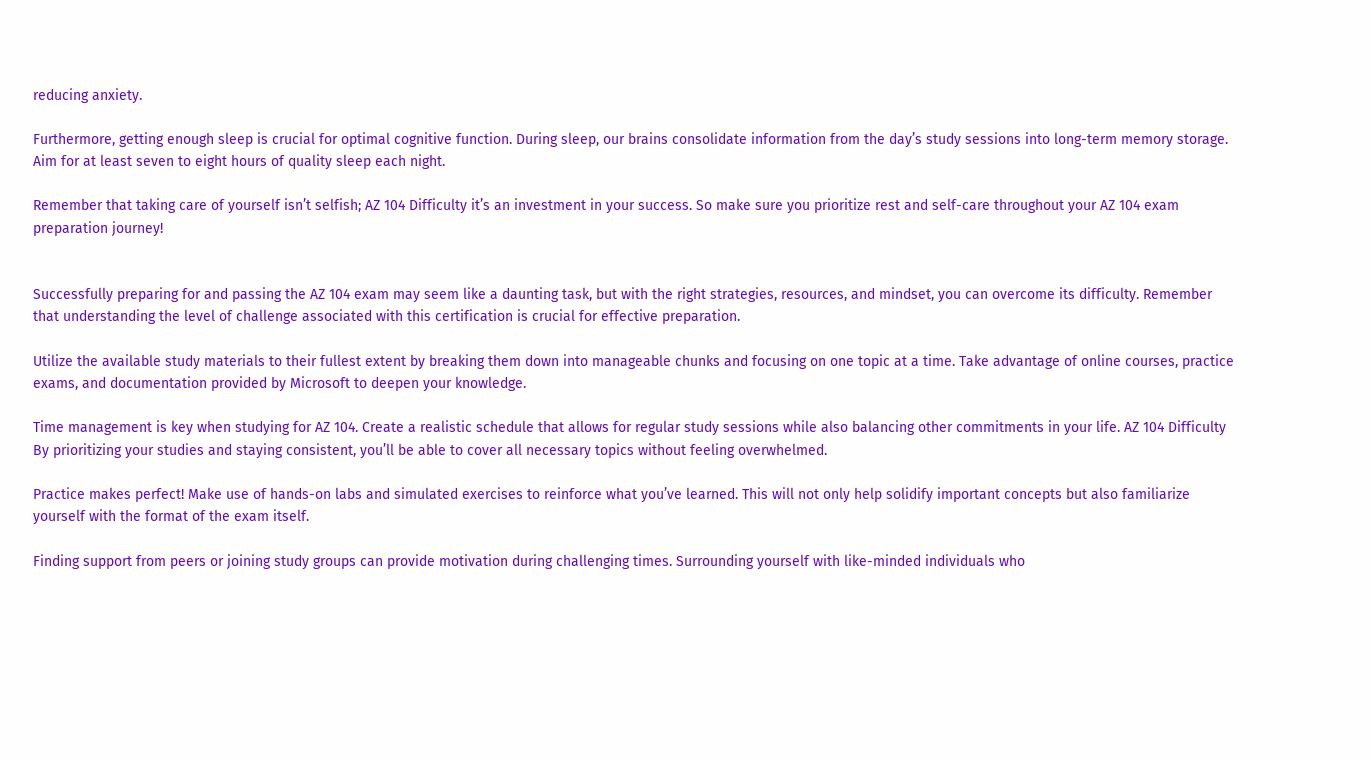reducing anxiety.

Furthermore, getting enough sleep is crucial for optimal cognitive function. During sleep, our brains consolidate information from the day’s study sessions into long-term memory storage. Aim for at least seven to eight hours of quality sleep each night.

Remember that taking care of yourself isn’t selfish; AZ 104 Difficulty it’s an investment in your success. So make sure you prioritize rest and self-care throughout your AZ 104 exam preparation journey!


Successfully preparing for and passing the AZ 104 exam may seem like a daunting task, but with the right strategies, resources, and mindset, you can overcome its difficulty. Remember that understanding the level of challenge associated with this certification is crucial for effective preparation.

Utilize the available study materials to their fullest extent by breaking them down into manageable chunks and focusing on one topic at a time. Take advantage of online courses, practice exams, and documentation provided by Microsoft to deepen your knowledge.

Time management is key when studying for AZ 104. Create a realistic schedule that allows for regular study sessions while also balancing other commitments in your life. AZ 104 Difficulty By prioritizing your studies and staying consistent, you’ll be able to cover all necessary topics without feeling overwhelmed.

Practice makes perfect! Make use of hands-on labs and simulated exercises to reinforce what you’ve learned. This will not only help solidify important concepts but also familiarize yourself with the format of the exam itself.

Finding support from peers or joining study groups can provide motivation during challenging times. Surrounding yourself with like-minded individuals who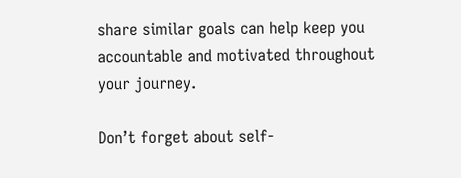share similar goals can help keep you accountable and motivated throughout your journey.

Don’t forget about self-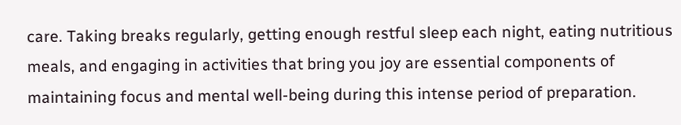care. Taking breaks regularly, getting enough restful sleep each night, eating nutritious meals, and engaging in activities that bring you joy are essential components of maintaining focus and mental well-being during this intense period of preparation.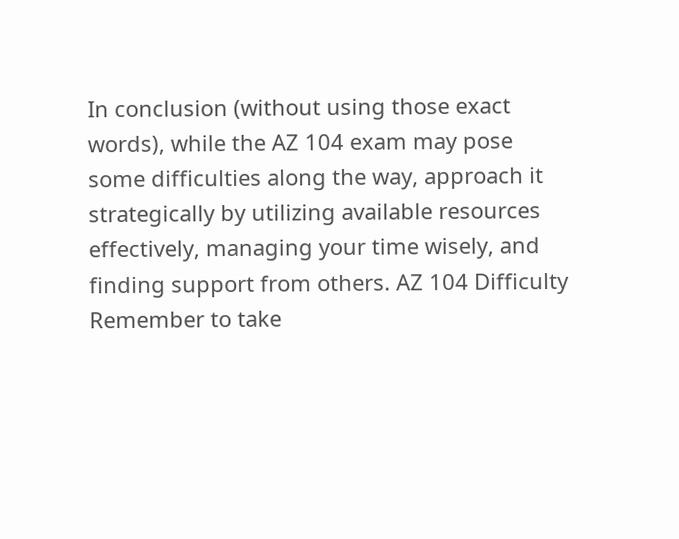In conclusion (without using those exact words), while the AZ 104 exam may pose some difficulties along the way, approach it strategically by utilizing available resources effectively, managing your time wisely, and finding support from others. AZ 104 Difficulty Remember to take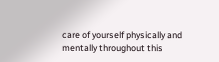care of yourself physically and mentally throughout this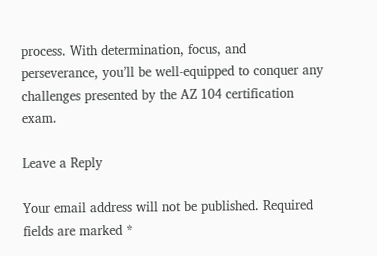process. With determination, focus, and perseverance, you’ll be well-equipped to conquer any challenges presented by the AZ 104 certification exam.

Leave a Reply

Your email address will not be published. Required fields are marked *